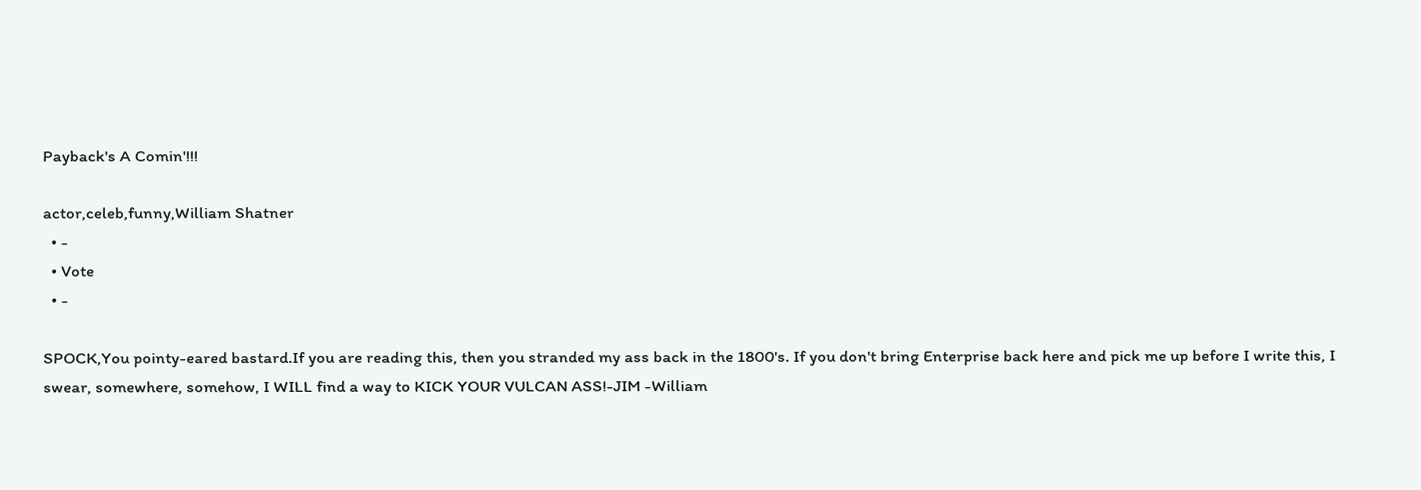Payback's A Comin'!!!

actor,celeb,funny,William Shatner
  • -
  • Vote
  • -

SPOCK,You pointy-eared bastard.If you are reading this, then you stranded my ass back in the 1800's. If you don't bring Enterprise back here and pick me up before I write this, I swear, somewhere, somehow, I WILL find a way to KICK YOUR VULCAN ASS!-JIM -William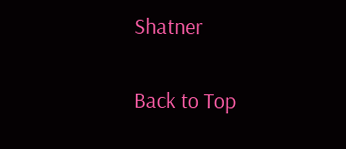Shatner

Back to Top